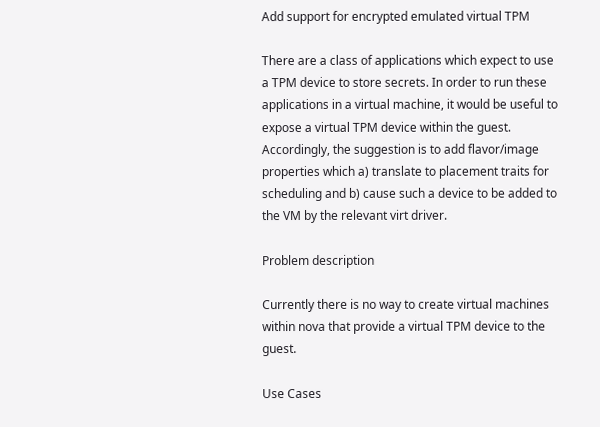Add support for encrypted emulated virtual TPM

There are a class of applications which expect to use a TPM device to store secrets. In order to run these applications in a virtual machine, it would be useful to expose a virtual TPM device within the guest. Accordingly, the suggestion is to add flavor/image properties which a) translate to placement traits for scheduling and b) cause such a device to be added to the VM by the relevant virt driver.

Problem description

Currently there is no way to create virtual machines within nova that provide a virtual TPM device to the guest.

Use Cases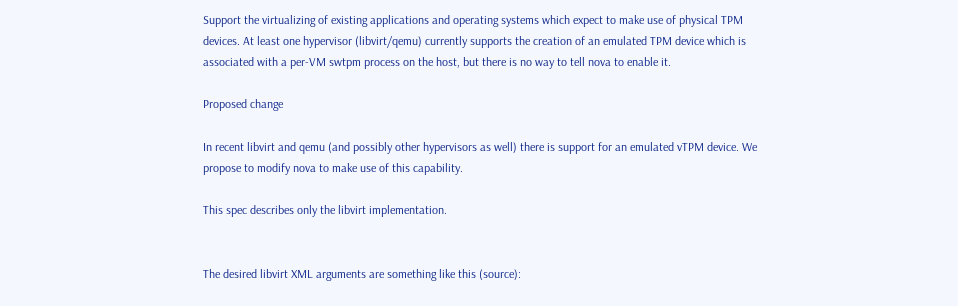Support the virtualizing of existing applications and operating systems which expect to make use of physical TPM devices. At least one hypervisor (libvirt/qemu) currently supports the creation of an emulated TPM device which is associated with a per-VM swtpm process on the host, but there is no way to tell nova to enable it.

Proposed change

In recent libvirt and qemu (and possibly other hypervisors as well) there is support for an emulated vTPM device. We propose to modify nova to make use of this capability.

This spec describes only the libvirt implementation.


The desired libvirt XML arguments are something like this (source):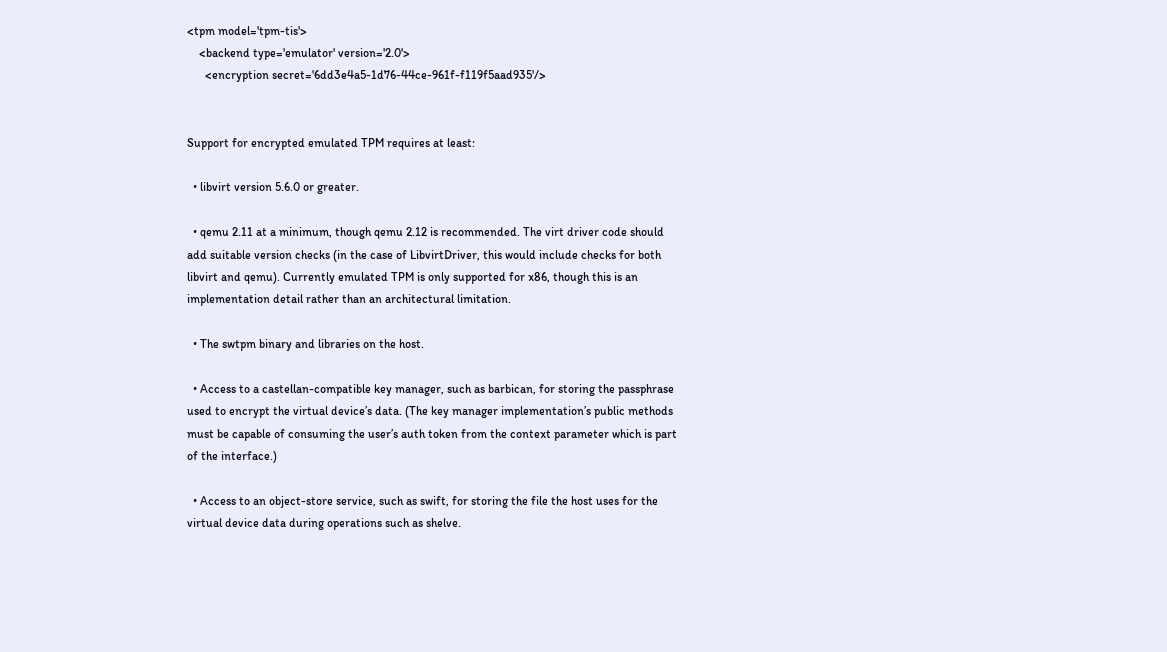<tpm model='tpm-tis'>
    <backend type='emulator' version='2.0'>
      <encryption secret='6dd3e4a5-1d76-44ce-961f-f119f5aad935'/>


Support for encrypted emulated TPM requires at least:

  • libvirt version 5.6.0 or greater.

  • qemu 2.11 at a minimum, though qemu 2.12 is recommended. The virt driver code should add suitable version checks (in the case of LibvirtDriver, this would include checks for both libvirt and qemu). Currently emulated TPM is only supported for x86, though this is an implementation detail rather than an architectural limitation.

  • The swtpm binary and libraries on the host.

  • Access to a castellan-compatible key manager, such as barbican, for storing the passphrase used to encrypt the virtual device’s data. (The key manager implementation’s public methods must be capable of consuming the user’s auth token from the context parameter which is part of the interface.)

  • Access to an object-store service, such as swift, for storing the file the host uses for the virtual device data during operations such as shelve.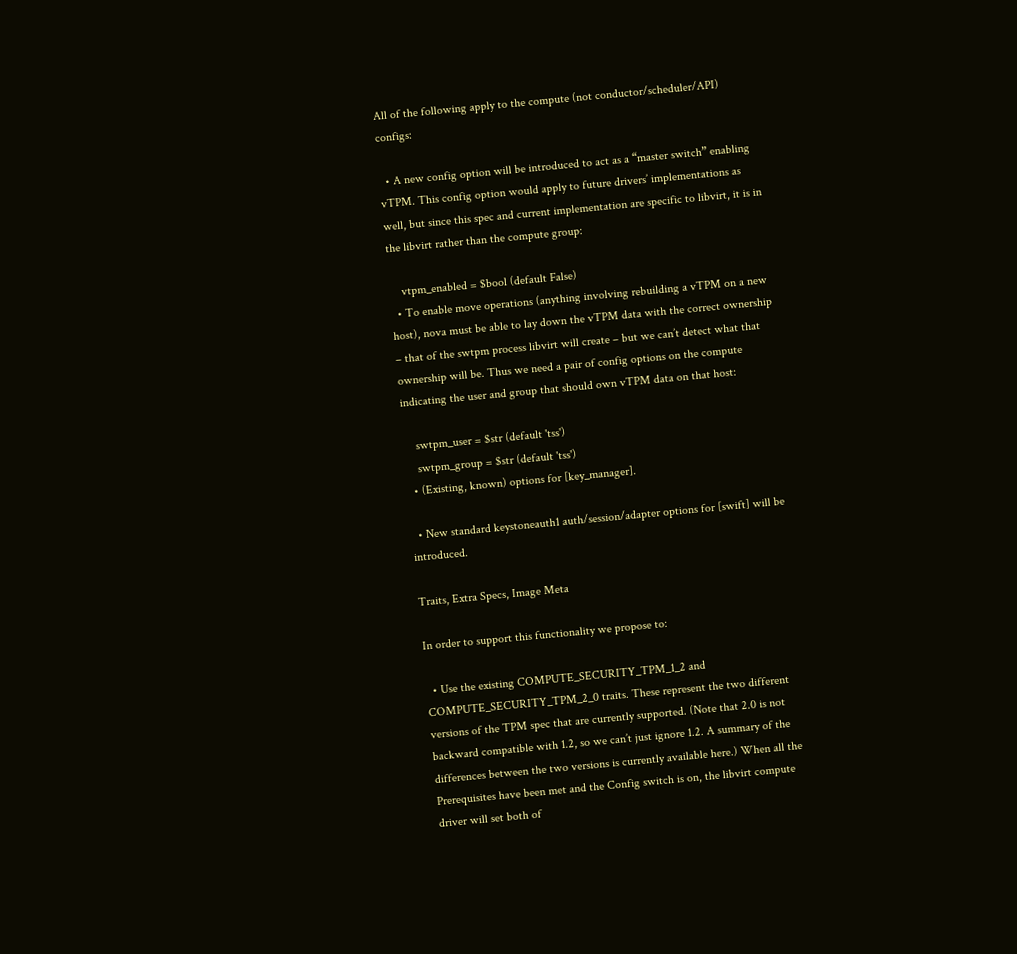All of the following apply to the compute (not conductor/scheduler/API) configs:

  • A new config option will be introduced to act as a “master switch” enabling vTPM. This config option would apply to future drivers’ implementations as well, but since this spec and current implementation are specific to libvirt, it is in the libvirt rather than the compute group:

    vtpm_enabled = $bool (default False)
  • To enable move operations (anything involving rebuilding a vTPM on a new host), nova must be able to lay down the vTPM data with the correct ownership – that of the swtpm process libvirt will create – but we can’t detect what that ownership will be. Thus we need a pair of config options on the compute indicating the user and group that should own vTPM data on that host:

    swtpm_user = $str (default 'tss')
    swtpm_group = $str (default 'tss')
  • (Existing, known) options for [key_manager].

  • New standard keystoneauth1 auth/session/adapter options for [swift] will be introduced.

Traits, Extra Specs, Image Meta

In order to support this functionality we propose to:

  • Use the existing COMPUTE_SECURITY_TPM_1_2 and COMPUTE_SECURITY_TPM_2_0 traits. These represent the two different versions of the TPM spec that are currently supported. (Note that 2.0 is not backward compatible with 1.2, so we can’t just ignore 1.2. A summary of the differences between the two versions is currently available here.) When all the Prerequisites have been met and the Config switch is on, the libvirt compute driver will set both of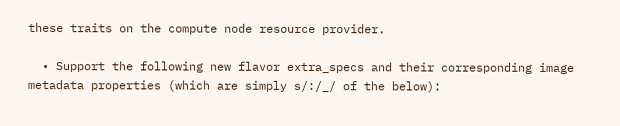these traits on the compute node resource provider.

  • Support the following new flavor extra_specs and their corresponding image metadata properties (which are simply s/:/_/ of the below):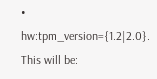• hw:tpm_version={1.2|2.0}. This will be: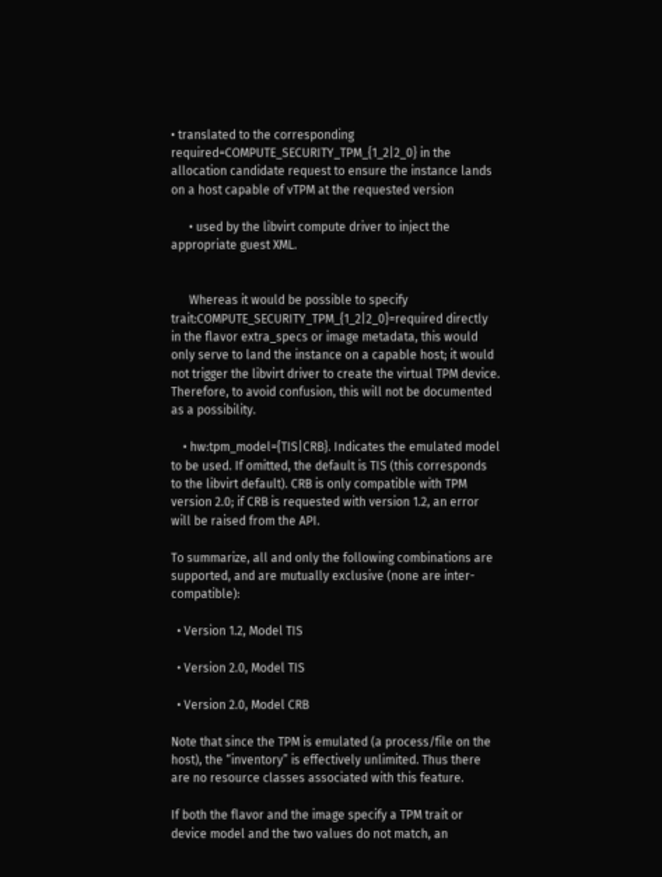• translated to the corresponding required=COMPUTE_SECURITY_TPM_{1_2|2_0} in the allocation candidate request to ensure the instance lands on a host capable of vTPM at the requested version

      • used by the libvirt compute driver to inject the appropriate guest XML.


      Whereas it would be possible to specify trait:COMPUTE_SECURITY_TPM_{1_2|2_0}=required directly in the flavor extra_specs or image metadata, this would only serve to land the instance on a capable host; it would not trigger the libvirt driver to create the virtual TPM device. Therefore, to avoid confusion, this will not be documented as a possibility.

    • hw:tpm_model={TIS|CRB}. Indicates the emulated model to be used. If omitted, the default is TIS (this corresponds to the libvirt default). CRB is only compatible with TPM version 2.0; if CRB is requested with version 1.2, an error will be raised from the API.

To summarize, all and only the following combinations are supported, and are mutually exclusive (none are inter-compatible):

  • Version 1.2, Model TIS

  • Version 2.0, Model TIS

  • Version 2.0, Model CRB

Note that since the TPM is emulated (a process/file on the host), the “inventory” is effectively unlimited. Thus there are no resource classes associated with this feature.

If both the flavor and the image specify a TPM trait or device model and the two values do not match, an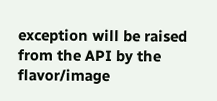exception will be raised from the API by the flavor/image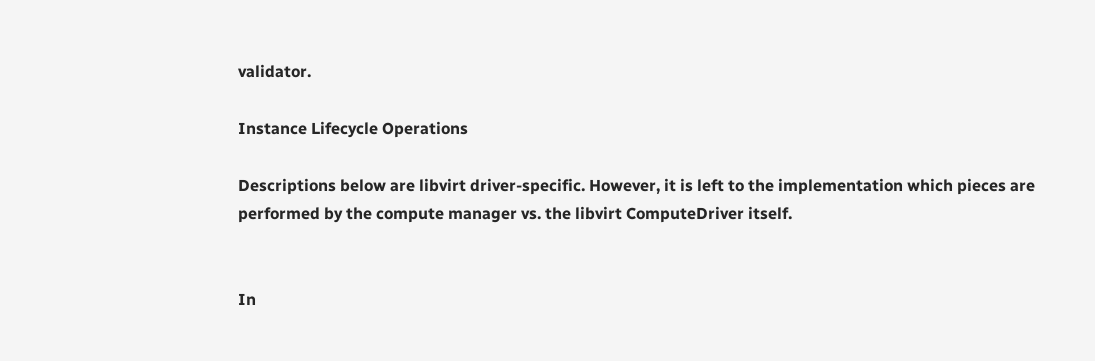validator.

Instance Lifecycle Operations

Descriptions below are libvirt driver-specific. However, it is left to the implementation which pieces are performed by the compute manager vs. the libvirt ComputeDriver itself.


In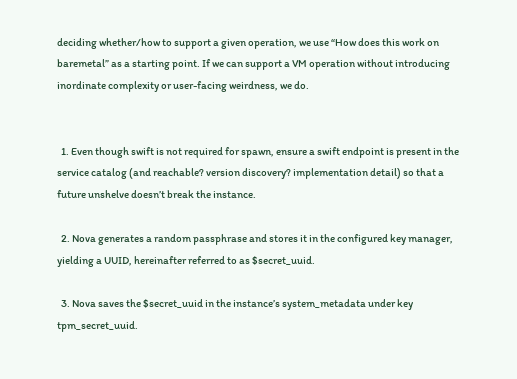deciding whether/how to support a given operation, we use “How does this work on baremetal” as a starting point. If we can support a VM operation without introducing inordinate complexity or user-facing weirdness, we do.


  1. Even though swift is not required for spawn, ensure a swift endpoint is present in the service catalog (and reachable? version discovery? implementation detail) so that a future unshelve doesn’t break the instance.

  2. Nova generates a random passphrase and stores it in the configured key manager, yielding a UUID, hereinafter referred to as $secret_uuid.

  3. Nova saves the $secret_uuid in the instance’s system_metadata under key tpm_secret_uuid.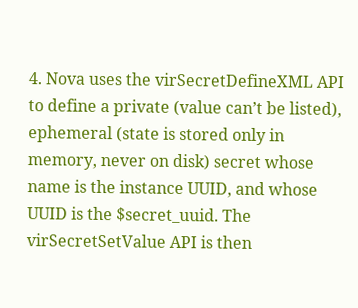4. Nova uses the virSecretDefineXML API to define a private (value can’t be listed), ephemeral (state is stored only in memory, never on disk) secret whose name is the instance UUID, and whose UUID is the $secret_uuid. The virSecretSetValue API is then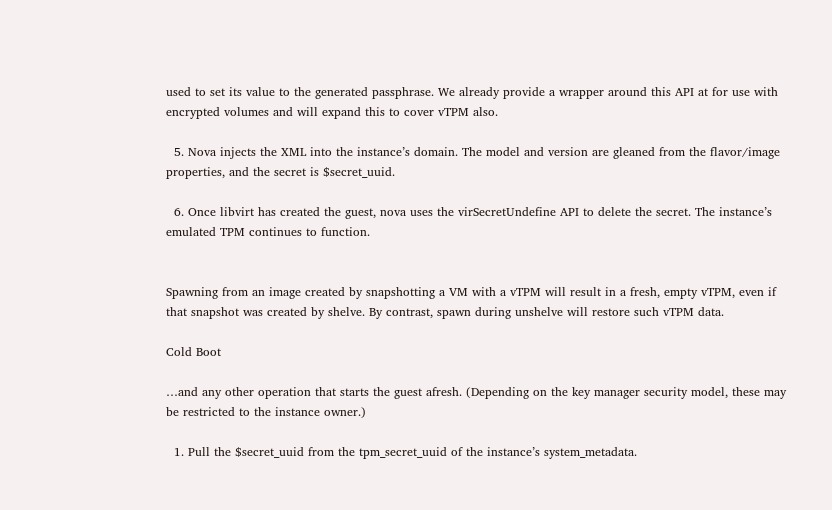used to set its value to the generated passphrase. We already provide a wrapper around this API at for use with encrypted volumes and will expand this to cover vTPM also.

  5. Nova injects the XML into the instance’s domain. The model and version are gleaned from the flavor/image properties, and the secret is $secret_uuid.

  6. Once libvirt has created the guest, nova uses the virSecretUndefine API to delete the secret. The instance’s emulated TPM continues to function.


Spawning from an image created by snapshotting a VM with a vTPM will result in a fresh, empty vTPM, even if that snapshot was created by shelve. By contrast, spawn during unshelve will restore such vTPM data.

Cold Boot

…and any other operation that starts the guest afresh. (Depending on the key manager security model, these may be restricted to the instance owner.)

  1. Pull the $secret_uuid from the tpm_secret_uuid of the instance’s system_metadata.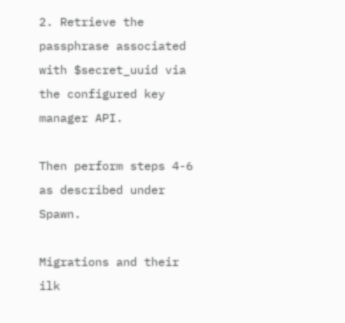2. Retrieve the passphrase associated with $secret_uuid via the configured key manager API.

Then perform steps 4-6 as described under Spawn.

Migrations and their ilk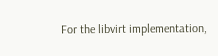For the libvirt implementation,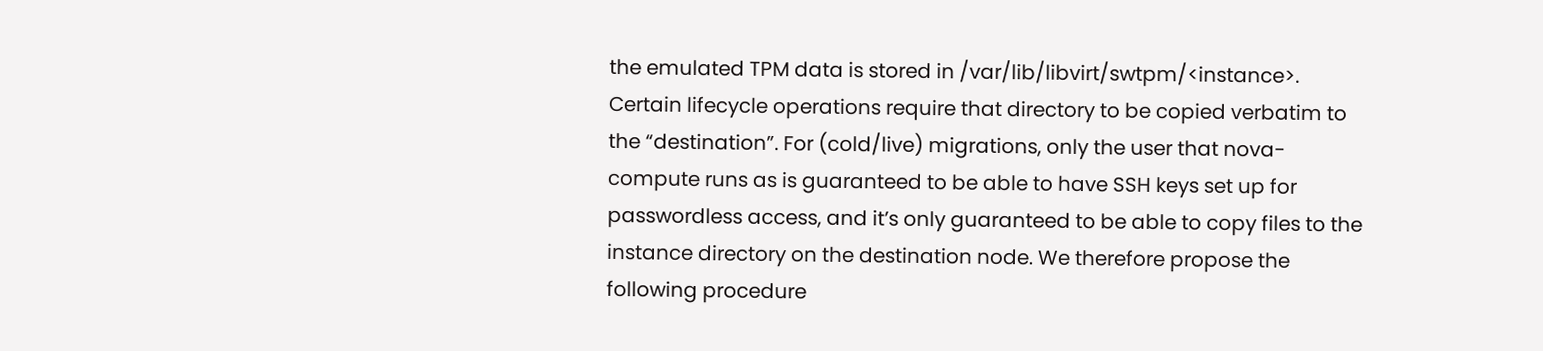the emulated TPM data is stored in /var/lib/libvirt/swtpm/<instance>. Certain lifecycle operations require that directory to be copied verbatim to the “destination”. For (cold/live) migrations, only the user that nova-compute runs as is guaranteed to be able to have SSH keys set up for passwordless access, and it’s only guaranteed to be able to copy files to the instance directory on the destination node. We therefore propose the following procedure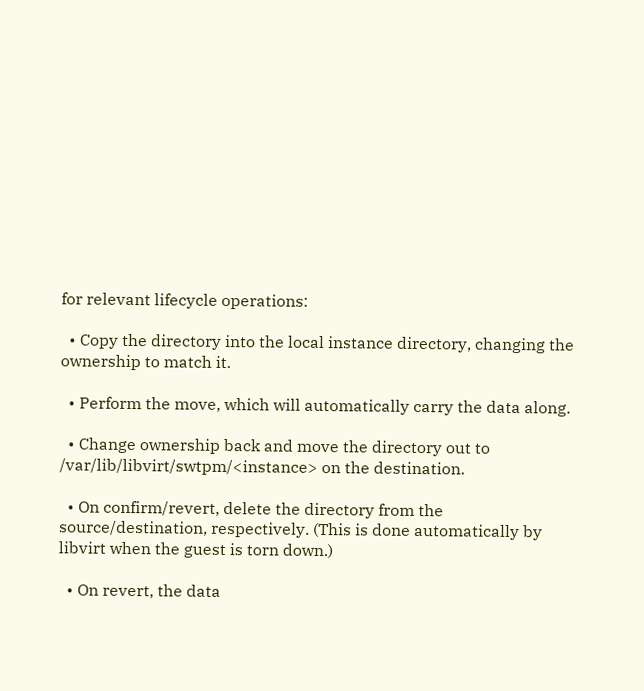for relevant lifecycle operations:

  • Copy the directory into the local instance directory, changing the ownership to match it.

  • Perform the move, which will automatically carry the data along.

  • Change ownership back and move the directory out to /var/lib/libvirt/swtpm/<instance> on the destination.

  • On confirm/revert, delete the directory from the source/destination, respectively. (This is done automatically by libvirt when the guest is torn down.)

  • On revert, the data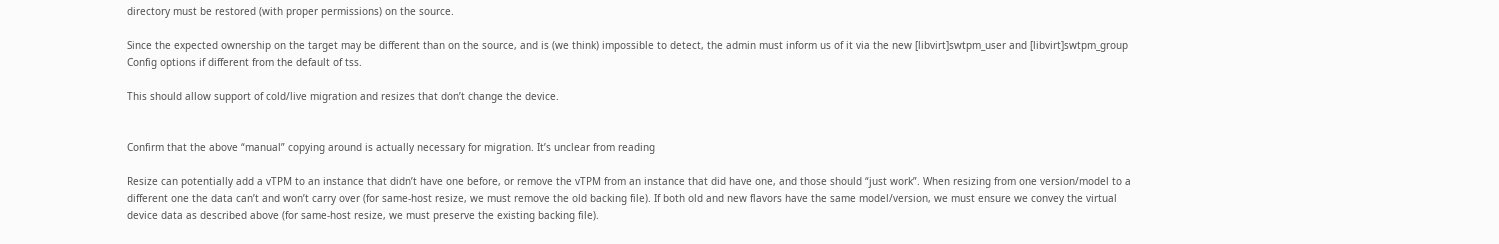directory must be restored (with proper permissions) on the source.

Since the expected ownership on the target may be different than on the source, and is (we think) impossible to detect, the admin must inform us of it via the new [libvirt]swtpm_user and [libvirt]swtpm_group Config options if different from the default of tss.

This should allow support of cold/live migration and resizes that don’t change the device.


Confirm that the above “manual” copying around is actually necessary for migration. It’s unclear from reading

Resize can potentially add a vTPM to an instance that didn’t have one before, or remove the vTPM from an instance that did have one, and those should “just work”. When resizing from one version/model to a different one the data can’t and won’t carry over (for same-host resize, we must remove the old backing file). If both old and new flavors have the same model/version, we must ensure we convey the virtual device data as described above (for same-host resize, we must preserve the existing backing file).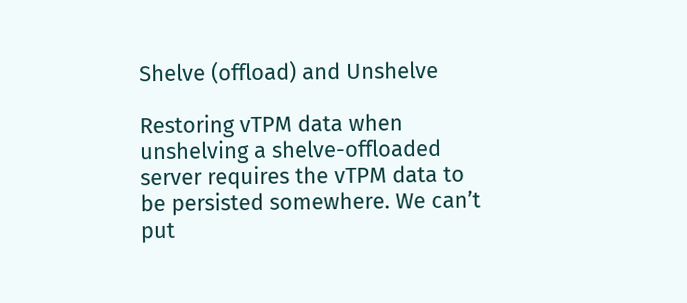Shelve (offload) and Unshelve

Restoring vTPM data when unshelving a shelve-offloaded server requires the vTPM data to be persisted somewhere. We can’t put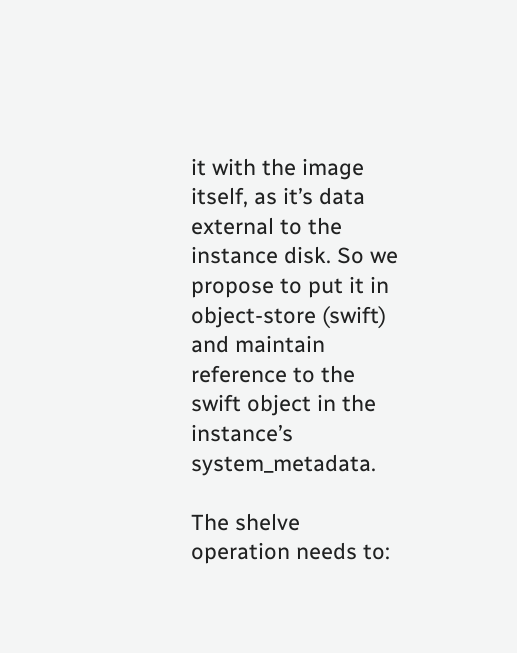it with the image itself, as it’s data external to the instance disk. So we propose to put it in object-store (swift) and maintain reference to the swift object in the instance’s system_metadata.

The shelve operation needs to: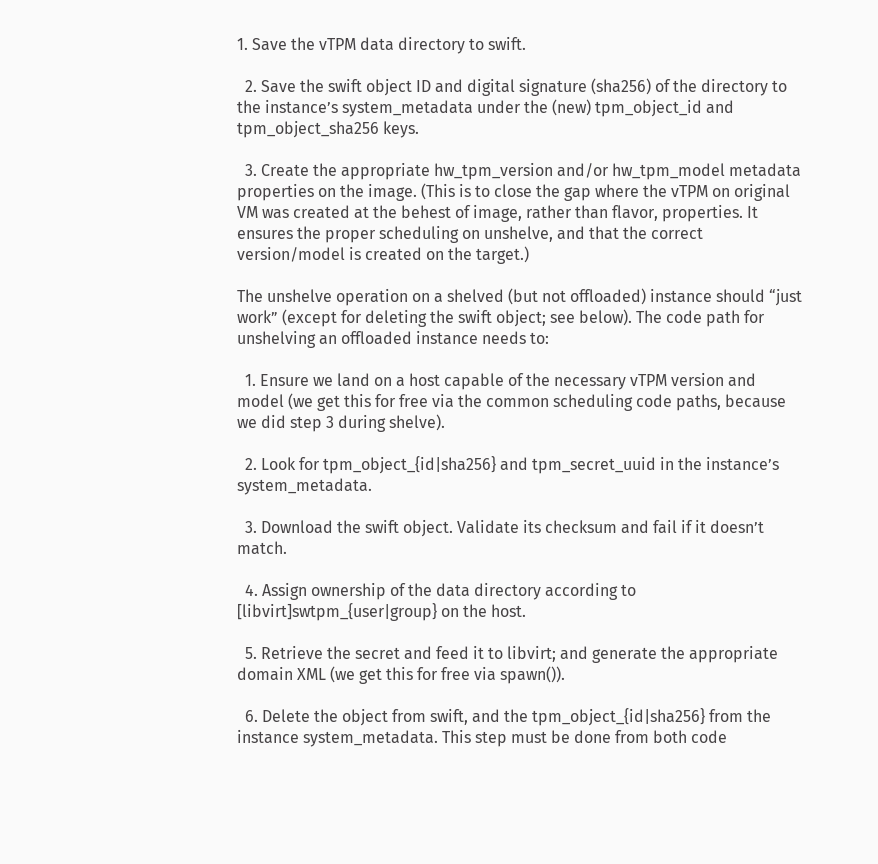1. Save the vTPM data directory to swift.

  2. Save the swift object ID and digital signature (sha256) of the directory to the instance’s system_metadata under the (new) tpm_object_id and tpm_object_sha256 keys.

  3. Create the appropriate hw_tpm_version and/or hw_tpm_model metadata properties on the image. (This is to close the gap where the vTPM on original VM was created at the behest of image, rather than flavor, properties. It ensures the proper scheduling on unshelve, and that the correct version/model is created on the target.)

The unshelve operation on a shelved (but not offloaded) instance should “just work” (except for deleting the swift object; see below). The code path for unshelving an offloaded instance needs to:

  1. Ensure we land on a host capable of the necessary vTPM version and model (we get this for free via the common scheduling code paths, because we did step 3 during shelve).

  2. Look for tpm_object_{id|sha256} and tpm_secret_uuid in the instance’s system_metadata.

  3. Download the swift object. Validate its checksum and fail if it doesn’t match.

  4. Assign ownership of the data directory according to [libvirt]swtpm_{user|group} on the host.

  5. Retrieve the secret and feed it to libvirt; and generate the appropriate domain XML (we get this for free via spawn()).

  6. Delete the object from swift, and the tpm_object_{id|sha256} from the instance system_metadata. This step must be done from both code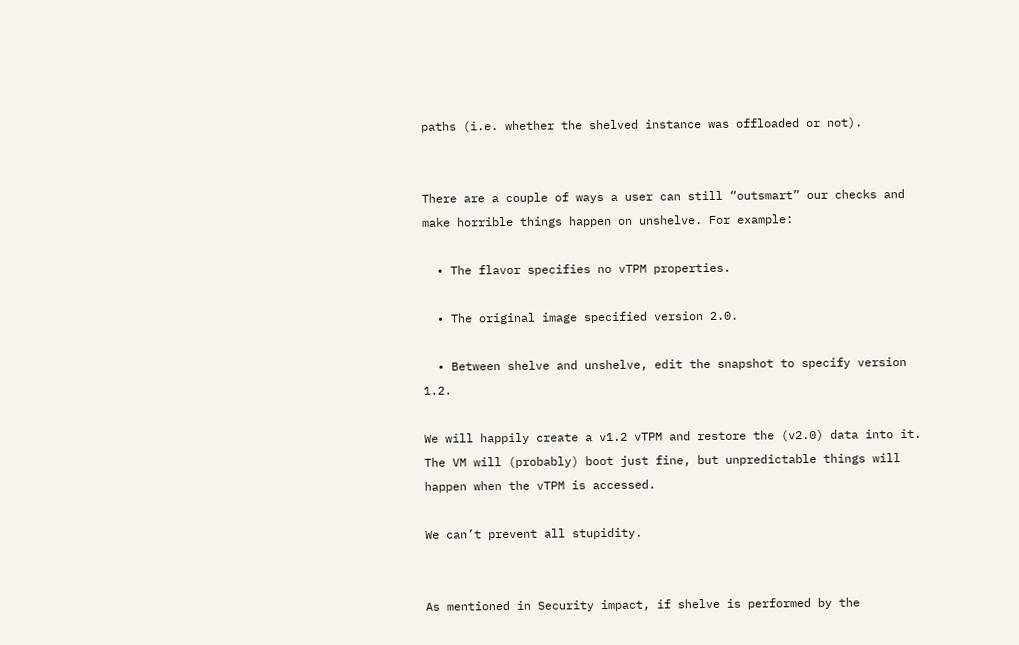paths (i.e. whether the shelved instance was offloaded or not).


There are a couple of ways a user can still “outsmart” our checks and make horrible things happen on unshelve. For example:

  • The flavor specifies no vTPM properties.

  • The original image specified version 2.0.

  • Between shelve and unshelve, edit the snapshot to specify version 1.2.

We will happily create a v1.2 vTPM and restore the (v2.0) data into it. The VM will (probably) boot just fine, but unpredictable things will happen when the vTPM is accessed.

We can’t prevent all stupidity.


As mentioned in Security impact, if shelve is performed by the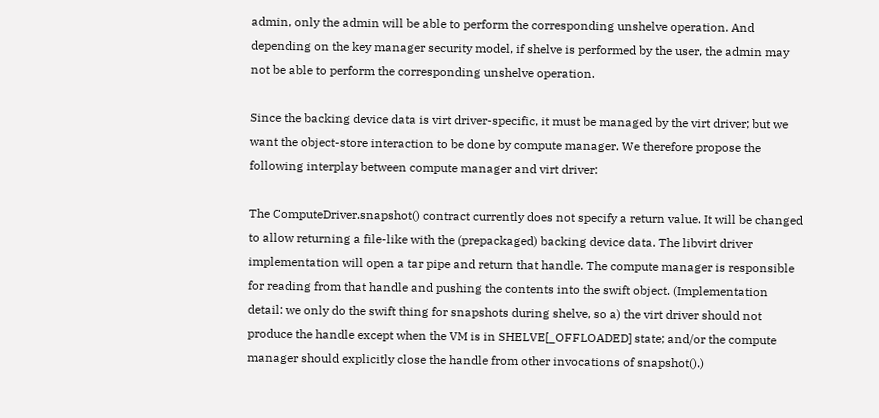admin, only the admin will be able to perform the corresponding unshelve operation. And depending on the key manager security model, if shelve is performed by the user, the admin may not be able to perform the corresponding unshelve operation.

Since the backing device data is virt driver-specific, it must be managed by the virt driver; but we want the object-store interaction to be done by compute manager. We therefore propose the following interplay between compute manager and virt driver:

The ComputeDriver.snapshot() contract currently does not specify a return value. It will be changed to allow returning a file-like with the (prepackaged) backing device data. The libvirt driver implementation will open a tar pipe and return that handle. The compute manager is responsible for reading from that handle and pushing the contents into the swift object. (Implementation detail: we only do the swift thing for snapshots during shelve, so a) the virt driver should not produce the handle except when the VM is in SHELVE[_OFFLOADED] state; and/or the compute manager should explicitly close the handle from other invocations of snapshot().)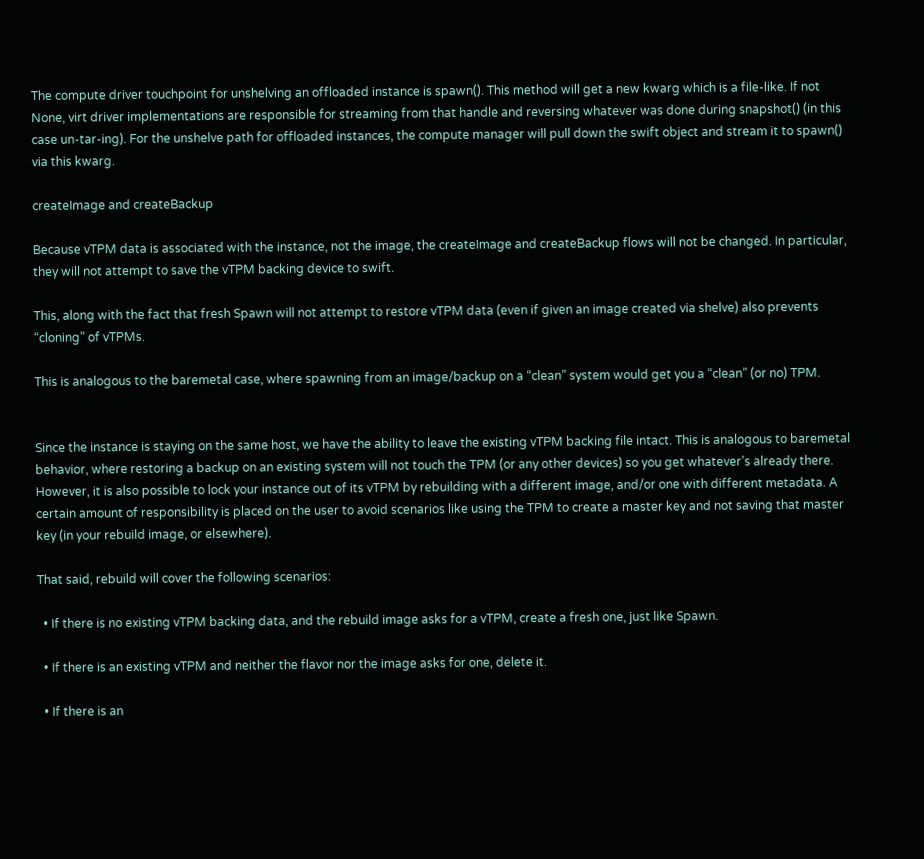The compute driver touchpoint for unshelving an offloaded instance is spawn(). This method will get a new kwarg which is a file-like. If not None, virt driver implementations are responsible for streaming from that handle and reversing whatever was done during snapshot() (in this case un-tar-ing). For the unshelve path for offloaded instances, the compute manager will pull down the swift object and stream it to spawn() via this kwarg.

createImage and createBackup

Because vTPM data is associated with the instance, not the image, the createImage and createBackup flows will not be changed. In particular, they will not attempt to save the vTPM backing device to swift.

This, along with the fact that fresh Spawn will not attempt to restore vTPM data (even if given an image created via shelve) also prevents “cloning” of vTPMs.

This is analogous to the baremetal case, where spawning from an image/backup on a “clean” system would get you a “clean” (or no) TPM.


Since the instance is staying on the same host, we have the ability to leave the existing vTPM backing file intact. This is analogous to baremetal behavior, where restoring a backup on an existing system will not touch the TPM (or any other devices) so you get whatever’s already there. However, it is also possible to lock your instance out of its vTPM by rebuilding with a different image, and/or one with different metadata. A certain amount of responsibility is placed on the user to avoid scenarios like using the TPM to create a master key and not saving that master key (in your rebuild image, or elsewhere).

That said, rebuild will cover the following scenarios:

  • If there is no existing vTPM backing data, and the rebuild image asks for a vTPM, create a fresh one, just like Spawn.

  • If there is an existing vTPM and neither the flavor nor the image asks for one, delete it.

  • If there is an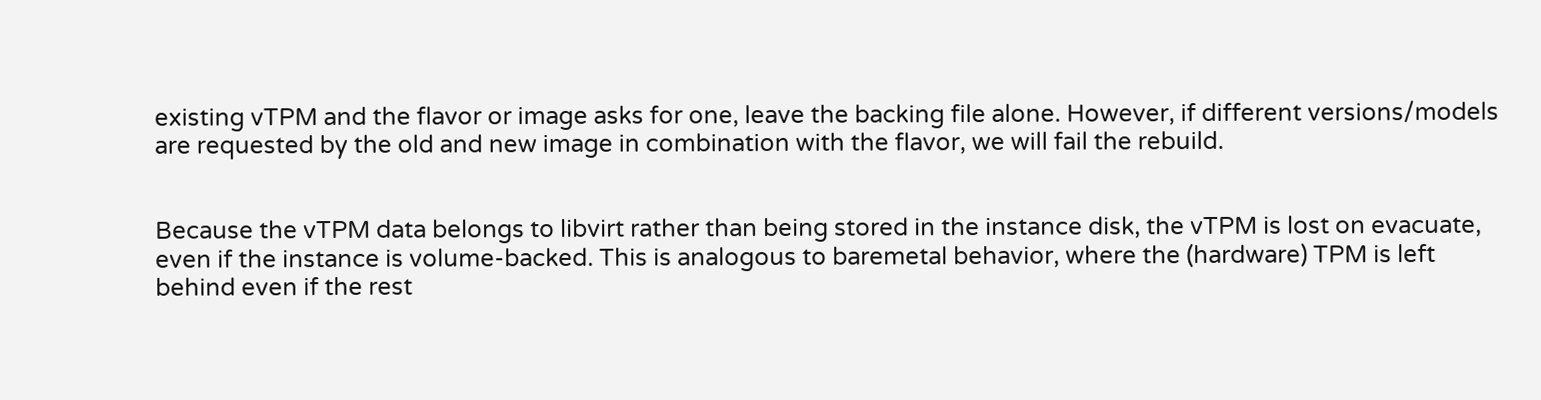existing vTPM and the flavor or image asks for one, leave the backing file alone. However, if different versions/models are requested by the old and new image in combination with the flavor, we will fail the rebuild.


Because the vTPM data belongs to libvirt rather than being stored in the instance disk, the vTPM is lost on evacuate, even if the instance is volume-backed. This is analogous to baremetal behavior, where the (hardware) TPM is left behind even if the rest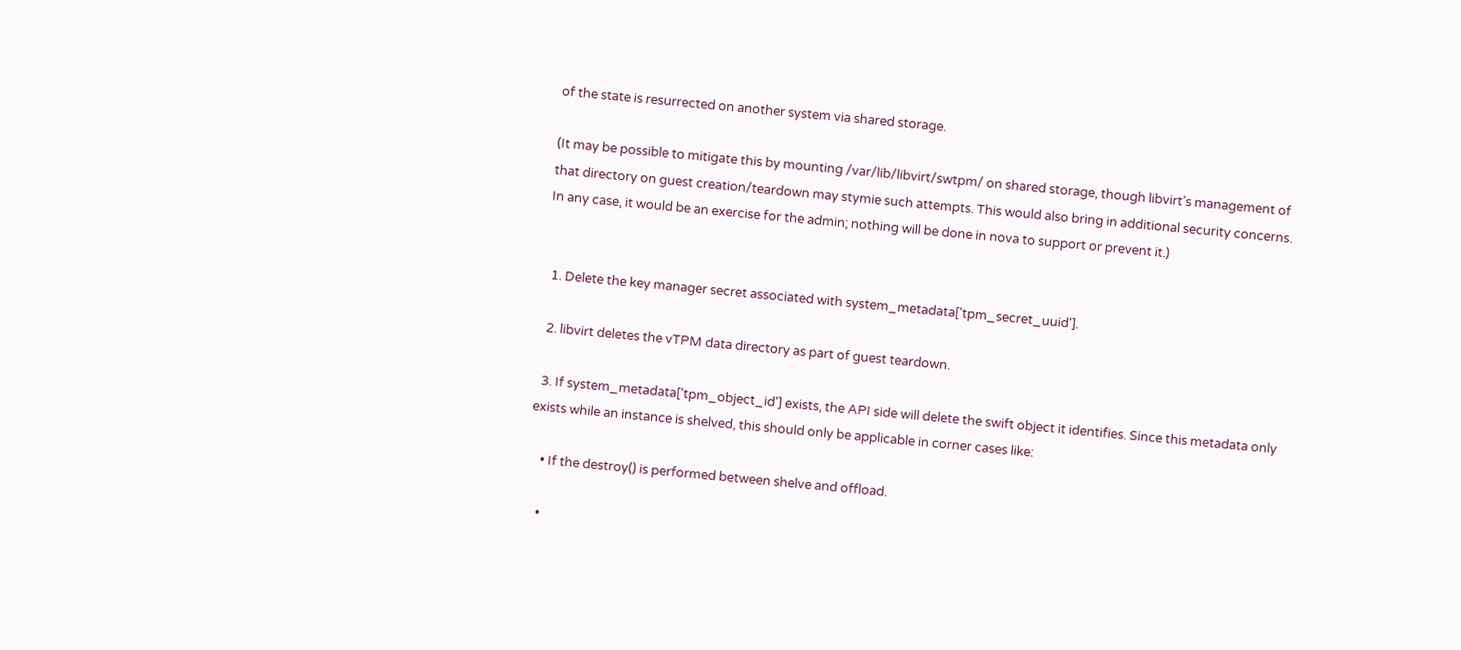of the state is resurrected on another system via shared storage.

(It may be possible to mitigate this by mounting /var/lib/libvirt/swtpm/ on shared storage, though libvirt’s management of that directory on guest creation/teardown may stymie such attempts. This would also bring in additional security concerns. In any case, it would be an exercise for the admin; nothing will be done in nova to support or prevent it.)


  1. Delete the key manager secret associated with system_metadata['tpm_secret_uuid'].

  2. libvirt deletes the vTPM data directory as part of guest teardown.

  3. If system_metadata['tpm_object_id'] exists, the API side will delete the swift object it identifies. Since this metadata only exists while an instance is shelved, this should only be applicable in corner cases like:

    • If the destroy() is performed between shelve and offload.

    •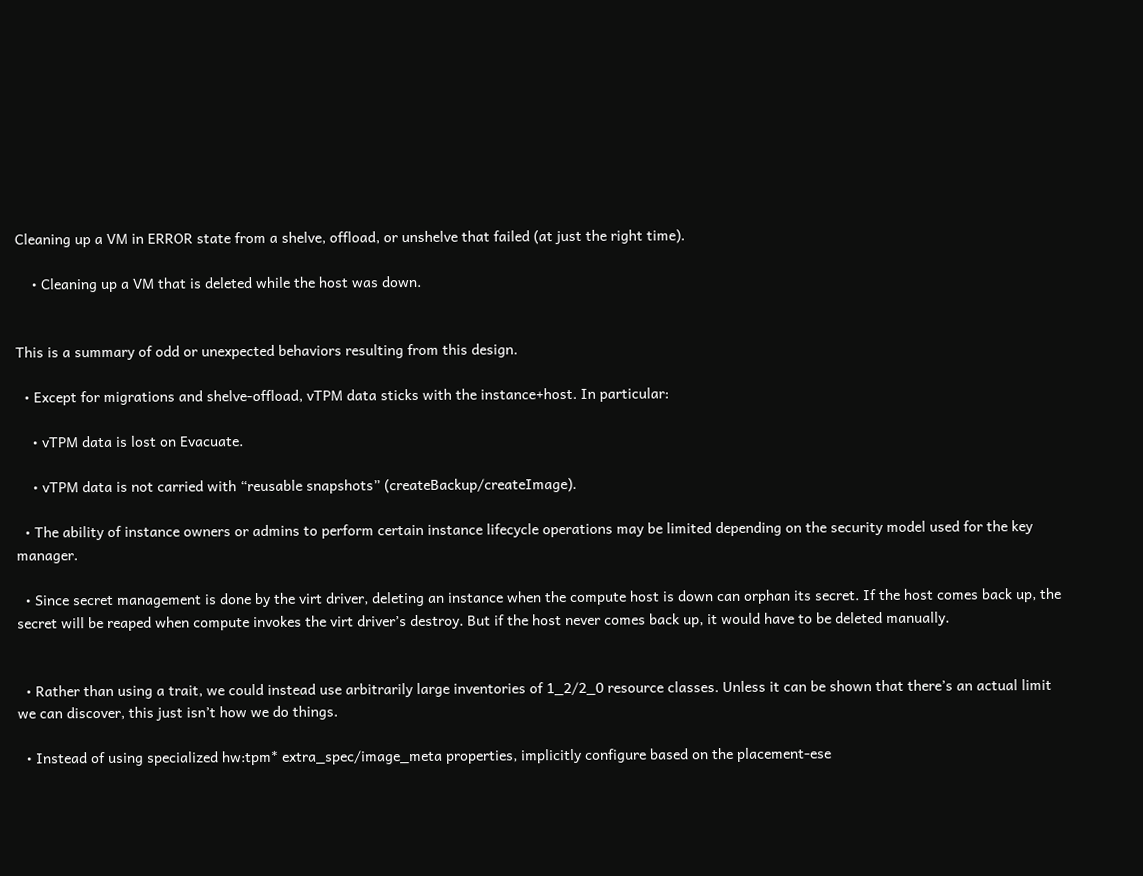Cleaning up a VM in ERROR state from a shelve, offload, or unshelve that failed (at just the right time).

    • Cleaning up a VM that is deleted while the host was down.


This is a summary of odd or unexpected behaviors resulting from this design.

  • Except for migrations and shelve-offload, vTPM data sticks with the instance+host. In particular:

    • vTPM data is lost on Evacuate.

    • vTPM data is not carried with “reusable snapshots” (createBackup/createImage).

  • The ability of instance owners or admins to perform certain instance lifecycle operations may be limited depending on the security model used for the key manager.

  • Since secret management is done by the virt driver, deleting an instance when the compute host is down can orphan its secret. If the host comes back up, the secret will be reaped when compute invokes the virt driver’s destroy. But if the host never comes back up, it would have to be deleted manually.


  • Rather than using a trait, we could instead use arbitrarily large inventories of 1_2/2_0 resource classes. Unless it can be shown that there’s an actual limit we can discover, this just isn’t how we do things.

  • Instead of using specialized hw:tpm* extra_spec/image_meta properties, implicitly configure based on the placement-ese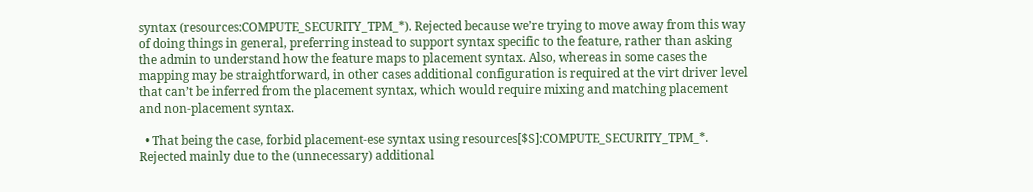syntax (resources:COMPUTE_SECURITY_TPM_*). Rejected because we’re trying to move away from this way of doing things in general, preferring instead to support syntax specific to the feature, rather than asking the admin to understand how the feature maps to placement syntax. Also, whereas in some cases the mapping may be straightforward, in other cases additional configuration is required at the virt driver level that can’t be inferred from the placement syntax, which would require mixing and matching placement and non-placement syntax.

  • That being the case, forbid placement-ese syntax using resources[$S]:COMPUTE_SECURITY_TPM_*. Rejected mainly due to the (unnecessary) additional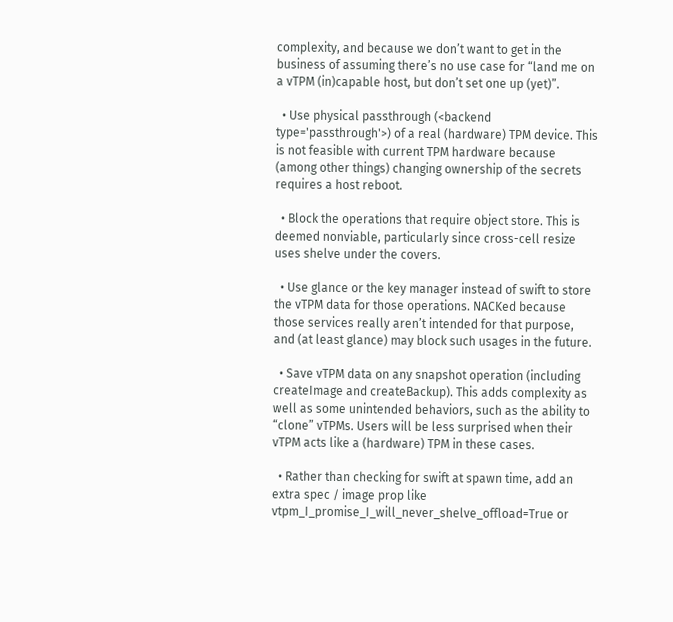complexity, and because we don’t want to get in the business of assuming there’s no use case for “land me on a vTPM (in)capable host, but don’t set one up (yet)”.

  • Use physical passthrough (<backend type='passthrough'>) of a real (hardware) TPM device. This is not feasible with current TPM hardware because (among other things) changing ownership of the secrets requires a host reboot.

  • Block the operations that require object store. This is deemed nonviable, particularly since cross-cell resize uses shelve under the covers.

  • Use glance or the key manager instead of swift to store the vTPM data for those operations. NACKed because those services really aren’t intended for that purpose, and (at least glance) may block such usages in the future.

  • Save vTPM data on any snapshot operation (including createImage and createBackup). This adds complexity as well as some unintended behaviors, such as the ability to “clone” vTPMs. Users will be less surprised when their vTPM acts like a (hardware) TPM in these cases.

  • Rather than checking for swift at spawn time, add an extra spec / image prop like vtpm_I_promise_I_will_never_shelve_offload=True or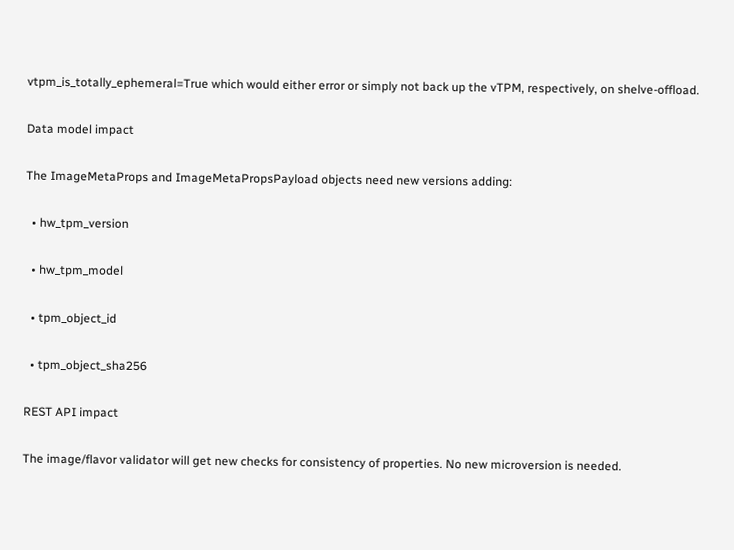vtpm_is_totally_ephemeral=True which would either error or simply not back up the vTPM, respectively, on shelve-offload.

Data model impact

The ImageMetaProps and ImageMetaPropsPayload objects need new versions adding:

  • hw_tpm_version

  • hw_tpm_model

  • tpm_object_id

  • tpm_object_sha256

REST API impact

The image/flavor validator will get new checks for consistency of properties. No new microversion is needed.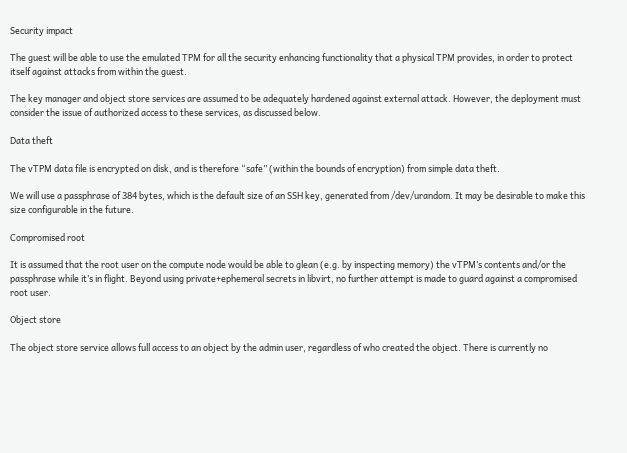Security impact

The guest will be able to use the emulated TPM for all the security enhancing functionality that a physical TPM provides, in order to protect itself against attacks from within the guest.

The key manager and object store services are assumed to be adequately hardened against external attack. However, the deployment must consider the issue of authorized access to these services, as discussed below.

Data theft

The vTPM data file is encrypted on disk, and is therefore “safe” (within the bounds of encryption) from simple data theft.

We will use a passphrase of 384 bytes, which is the default size of an SSH key, generated from /dev/urandom. It may be desirable to make this size configurable in the future.

Compromised root

It is assumed that the root user on the compute node would be able to glean (e.g. by inspecting memory) the vTPM’s contents and/or the passphrase while it’s in flight. Beyond using private+ephemeral secrets in libvirt, no further attempt is made to guard against a compromised root user.

Object store

The object store service allows full access to an object by the admin user, regardless of who created the object. There is currently no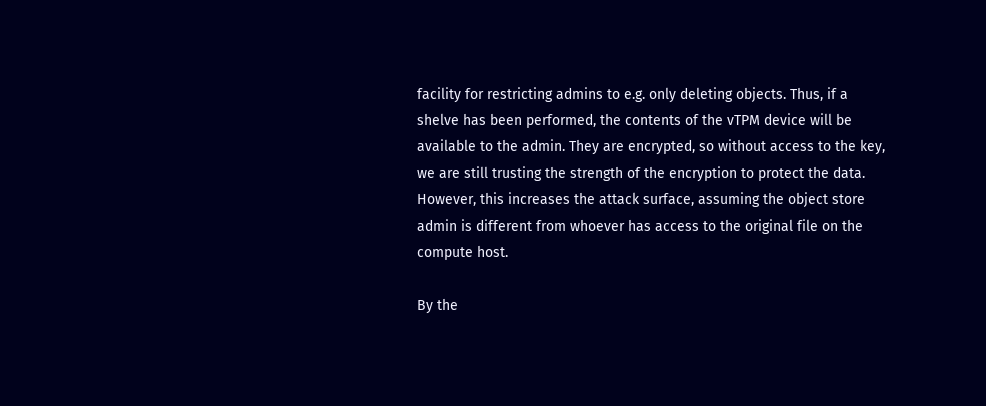facility for restricting admins to e.g. only deleting objects. Thus, if a shelve has been performed, the contents of the vTPM device will be available to the admin. They are encrypted, so without access to the key, we are still trusting the strength of the encryption to protect the data. However, this increases the attack surface, assuming the object store admin is different from whoever has access to the original file on the compute host.

By the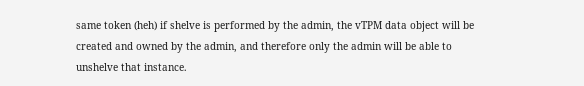same token (heh) if shelve is performed by the admin, the vTPM data object will be created and owned by the admin, and therefore only the admin will be able to unshelve that instance.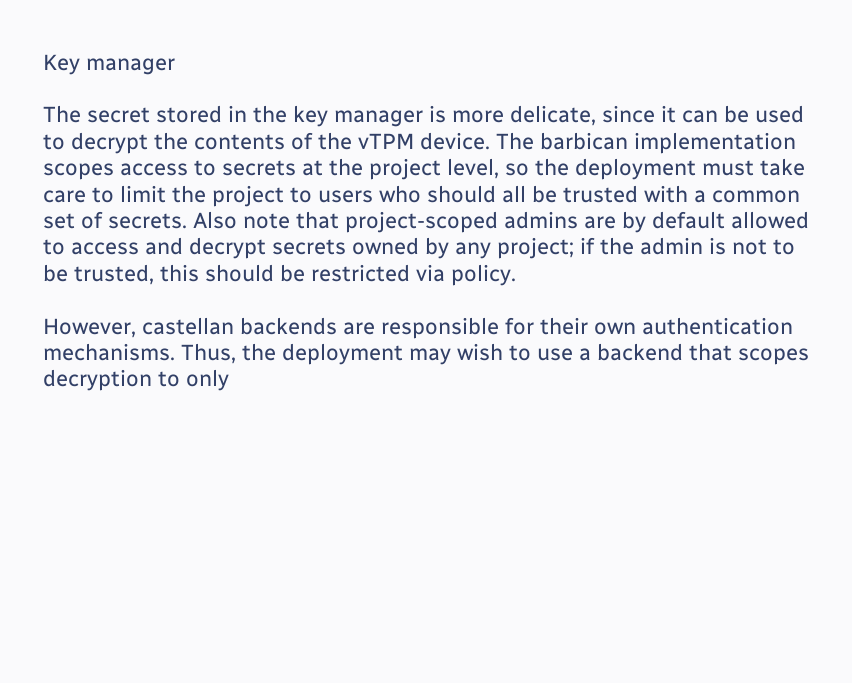Key manager

The secret stored in the key manager is more delicate, since it can be used to decrypt the contents of the vTPM device. The barbican implementation scopes access to secrets at the project level, so the deployment must take care to limit the project to users who should all be trusted with a common set of secrets. Also note that project-scoped admins are by default allowed to access and decrypt secrets owned by any project; if the admin is not to be trusted, this should be restricted via policy.

However, castellan backends are responsible for their own authentication mechanisms. Thus, the deployment may wish to use a backend that scopes decryption to only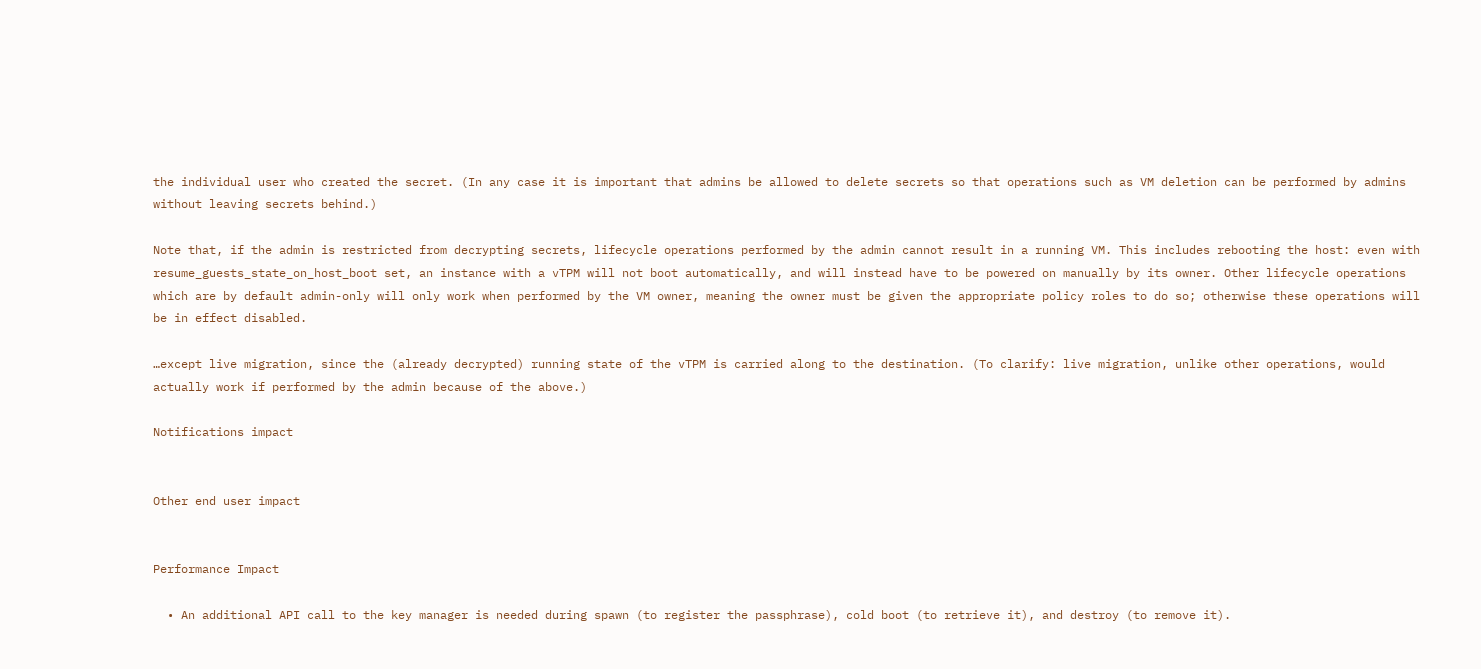the individual user who created the secret. (In any case it is important that admins be allowed to delete secrets so that operations such as VM deletion can be performed by admins without leaving secrets behind.)

Note that, if the admin is restricted from decrypting secrets, lifecycle operations performed by the admin cannot result in a running VM. This includes rebooting the host: even with resume_guests_state_on_host_boot set, an instance with a vTPM will not boot automatically, and will instead have to be powered on manually by its owner. Other lifecycle operations which are by default admin-only will only work when performed by the VM owner, meaning the owner must be given the appropriate policy roles to do so; otherwise these operations will be in effect disabled.

…except live migration, since the (already decrypted) running state of the vTPM is carried along to the destination. (To clarify: live migration, unlike other operations, would actually work if performed by the admin because of the above.)

Notifications impact


Other end user impact


Performance Impact

  • An additional API call to the key manager is needed during spawn (to register the passphrase), cold boot (to retrieve it), and destroy (to remove it).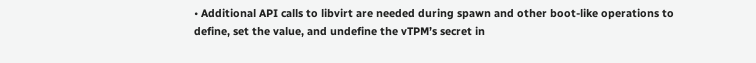• Additional API calls to libvirt are needed during spawn and other boot-like operations to define, set the value, and undefine the vTPM’s secret in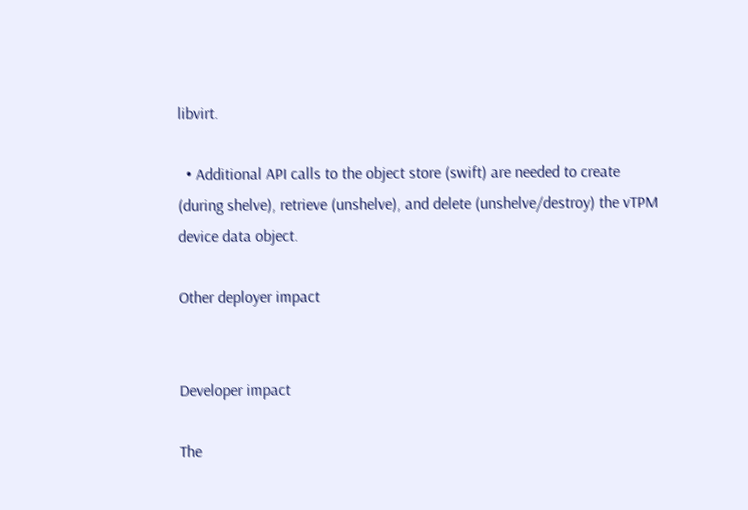libvirt.

  • Additional API calls to the object store (swift) are needed to create (during shelve), retrieve (unshelve), and delete (unshelve/destroy) the vTPM device data object.

Other deployer impact


Developer impact

The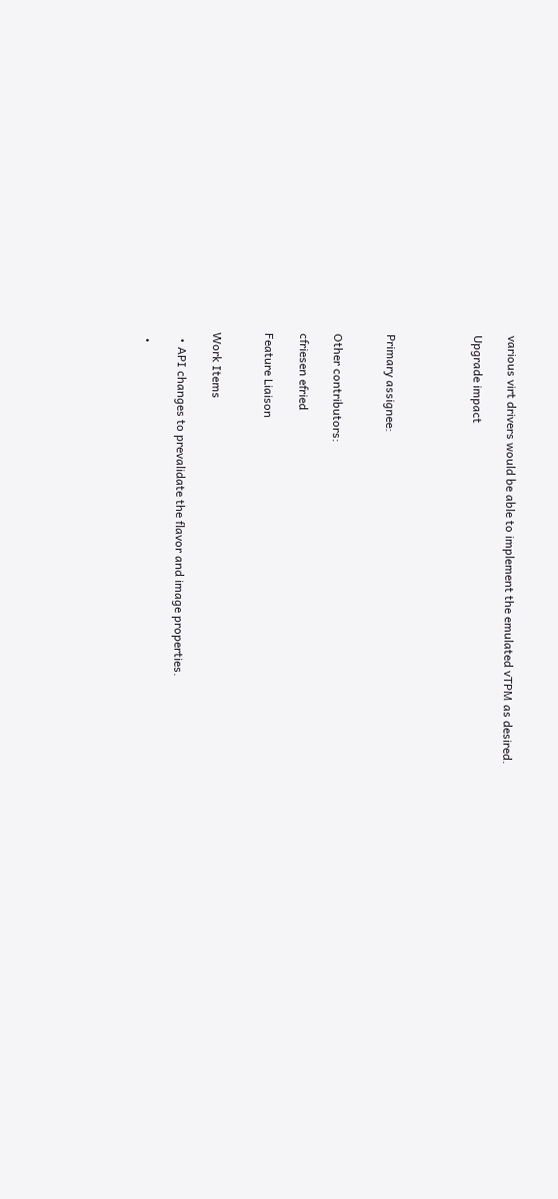various virt drivers would be able to implement the emulated vTPM as desired.

Upgrade impact




Primary assignee:


Other contributors:

cfriesen efried

Feature Liaison


Work Items

  • API changes to prevalidate the flavor and image properties.

  •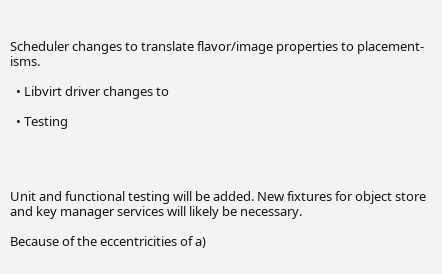Scheduler changes to translate flavor/image properties to placement-isms.

  • Libvirt driver changes to

  • Testing




Unit and functional testing will be added. New fixtures for object store and key manager services will likely be necessary.

Because of the eccentricities of a)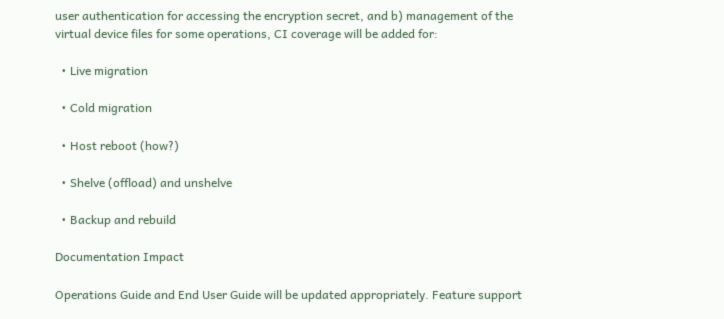user authentication for accessing the encryption secret, and b) management of the virtual device files for some operations, CI coverage will be added for:

  • Live migration

  • Cold migration

  • Host reboot (how?)

  • Shelve (offload) and unshelve

  • Backup and rebuild

Documentation Impact

Operations Guide and End User Guide will be updated appropriately. Feature support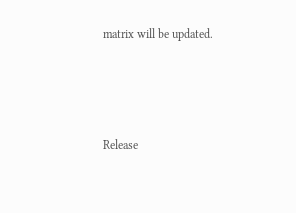matrix will be updated.




Release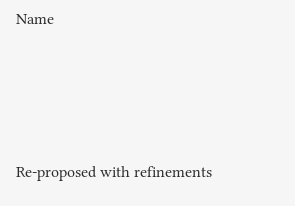Name







Re-proposed with refinements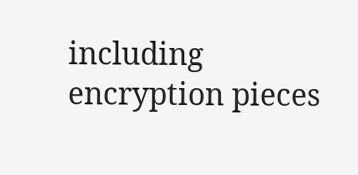including encryption pieces